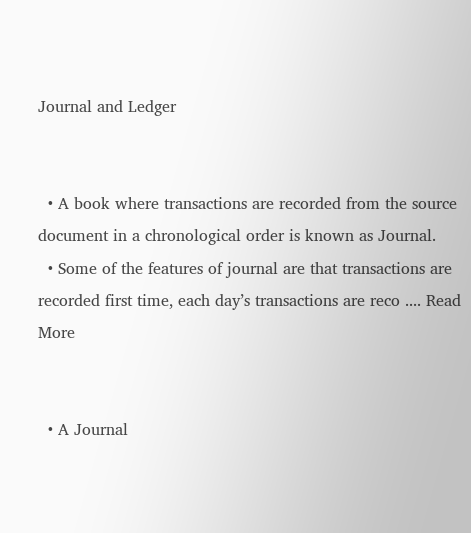Journal and Ledger


  • A book where transactions are recorded from the source document in a chronological order is known as Journal.
  • Some of the features of journal are that transactions are recorded first time, each day’s transactions are reco .... Read More


  • A Journal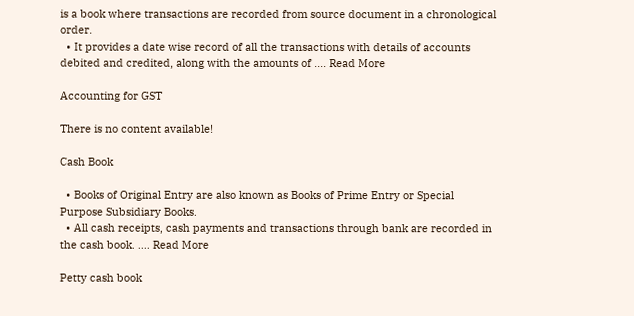is a book where transactions are recorded from source document in a chronological order.
  • It provides a date wise record of all the transactions with details of accounts debited and credited, along with the amounts of .... Read More

Accounting for GST

There is no content available!

Cash Book

  • Books of Original Entry are also known as Books of Prime Entry or Special Purpose Subsidiary Books.
  • All cash receipts, cash payments and transactions through bank are recorded in the cash book. .... Read More

Petty cash book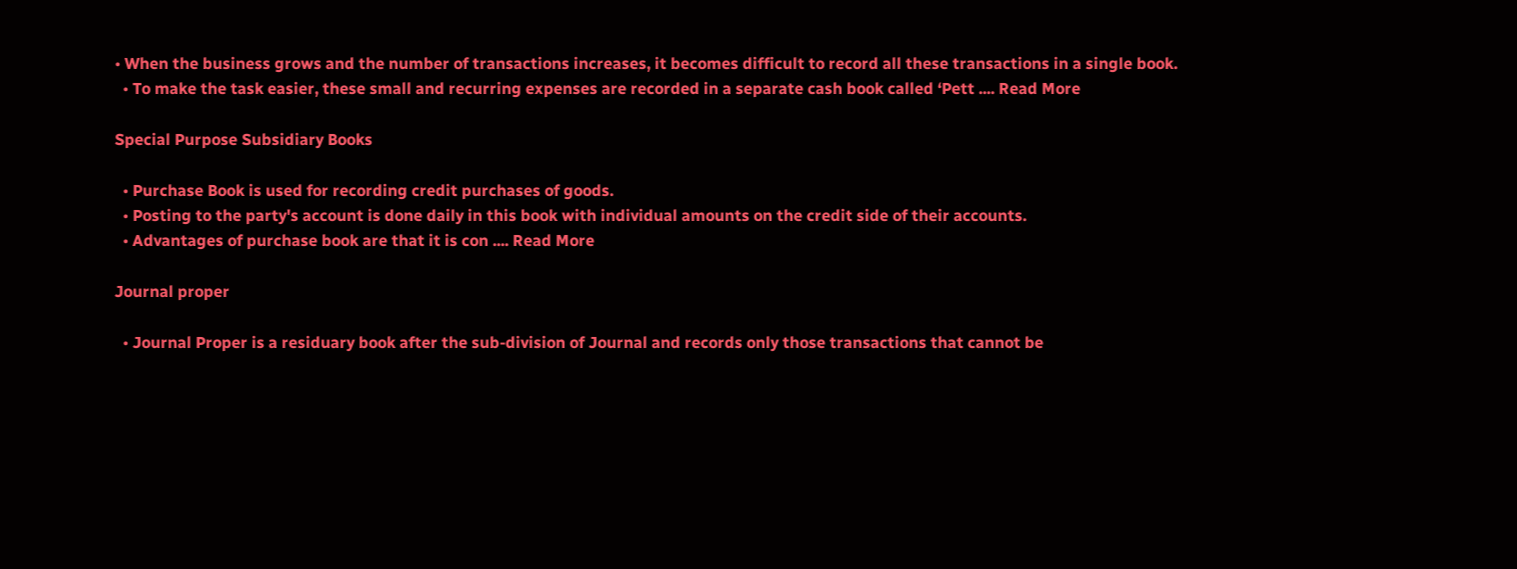• When the business grows and the number of transactions increases, it becomes difficult to record all these transactions in a single book.
  • To make the task easier, these small and recurring expenses are recorded in a separate cash book called ‘Pett .... Read More

Special Purpose Subsidiary Books

  • Purchase Book is used for recording credit purchases of goods.
  • Posting to the party's account is done daily in this book with individual amounts on the credit side of their accounts.
  • Advantages of purchase book are that it is con .... Read More

Journal proper

  • Journal Proper is a residuary book after the sub-division of Journal and records only those transactions that cannot be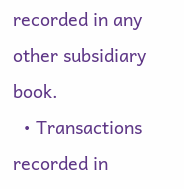recorded in any other subsidiary book.
  • Transactions recorded in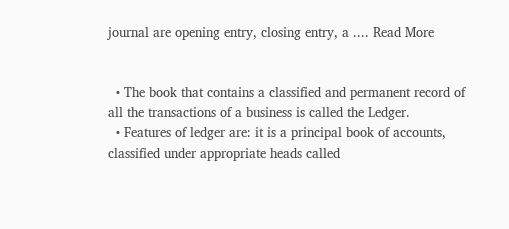journal are opening entry, closing entry, a .... Read More


  • The book that contains a classified and permanent record of all the transactions of a business is called the Ledger.
  • Features of ledger are: it is a principal book of accounts, classified under appropriate heads called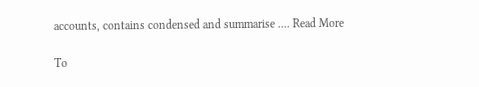accounts, contains condensed and summarise .... Read More

To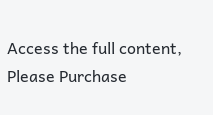Access the full content, Please Purchase